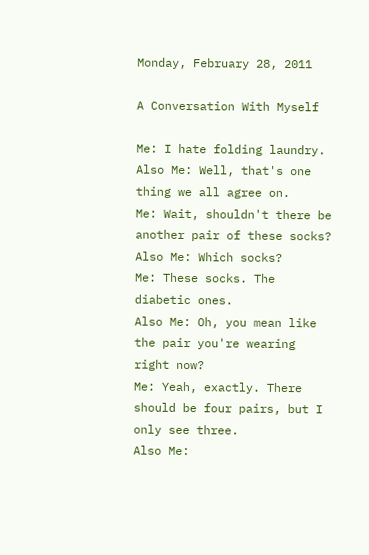Monday, February 28, 2011

A Conversation With Myself

Me: I hate folding laundry.
Also Me: Well, that's one thing we all agree on.
Me: Wait, shouldn't there be another pair of these socks?
Also Me: Which socks?
Me: These socks. The diabetic ones.
Also Me: Oh, you mean like the pair you're wearing right now?
Me: Yeah, exactly. There should be four pairs, but I only see three.
Also Me: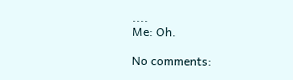....
Me: Oh.

No comments: